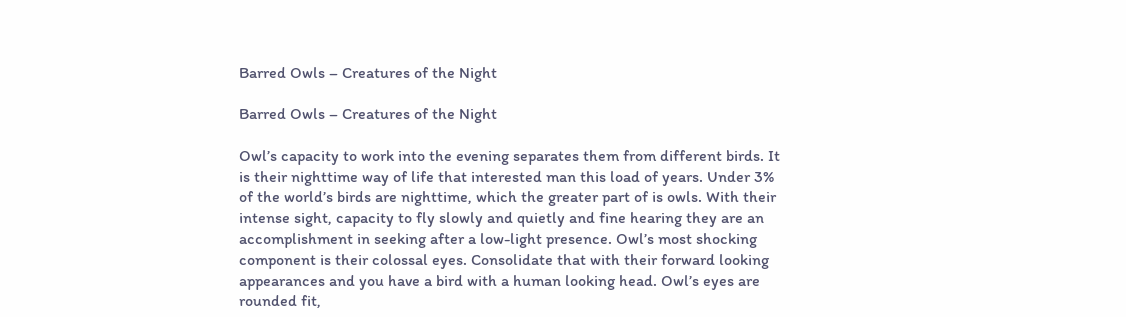Barred Owls – Creatures of the Night

Barred Owls – Creatures of the Night

Owl’s capacity to work into the evening separates them from different birds. It is their nighttime way of life that interested man this load of years. Under 3% of the world’s birds are nighttime, which the greater part of is owls. With their intense sight, capacity to fly slowly and quietly and fine hearing they are an accomplishment in seeking after a low-light presence. Owl’s most shocking component is their colossal eyes. Consolidate that with their forward looking appearances and you have a bird with a human looking head. Owl’s eyes are rounded fit,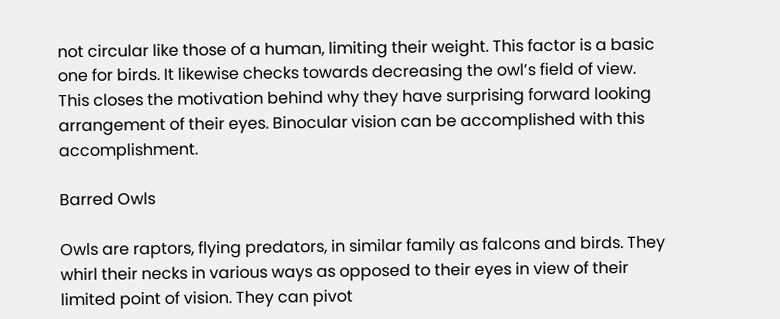not circular like those of a human, limiting their weight. This factor is a basic one for birds. It likewise checks towards decreasing the owl’s field of view. This closes the motivation behind why they have surprising forward looking arrangement of their eyes. Binocular vision can be accomplished with this accomplishment.

Barred Owls

Owls are raptors, flying predators, in similar family as falcons and birds. They whirl their necks in various ways as opposed to their eyes in view of their limited point of vision. They can pivot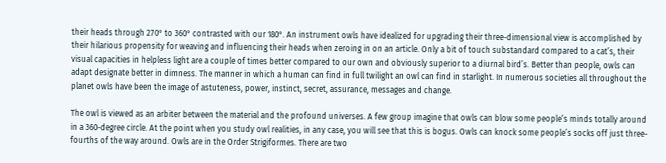their heads through 270° to 360° contrasted with our 180°. An instrument owls have idealized for upgrading their three-dimensional view is accomplished by their hilarious propensity for weaving and influencing their heads when zeroing in on an article. Only a bit of touch substandard compared to a cat’s, their visual capacities in helpless light are a couple of times better compared to our own and obviously superior to a diurnal bird’s. Better than people, owls can adapt designate better in dimness. The manner in which a human can find in full twilight an owl can find in starlight. In numerous societies all throughout the planet owls have been the image of astuteness, power, instinct, secret, assurance, messages and change.

The owl is viewed as an arbiter between the material and the profound universes. A few group imagine that owls can blow some people’s minds totally around in a 360-degree circle. At the point when you study owl realities, in any case, you will see that this is bogus. Owls can knock some people’s socks off just three-fourths of the way around. Owls are in the Order Strigiformes. There are two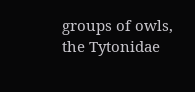groups of owls, the Tytonidae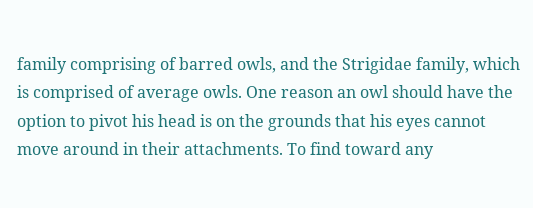family comprising of barred owls, and the Strigidae family, which is comprised of average owls. One reason an owl should have the option to pivot his head is on the grounds that his eyes cannot move around in their attachments. To find toward any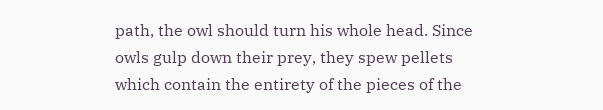path, the owl should turn his whole head. Since owls gulp down their prey, they spew pellets which contain the entirety of the pieces of the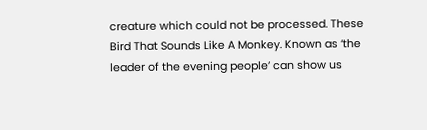creature which could not be processed. These Bird That Sounds Like A Monkey. Known as ‘the leader of the evening people’ can show us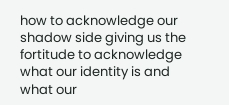how to acknowledge our shadow side giving us the fortitude to acknowledge what our identity is and what our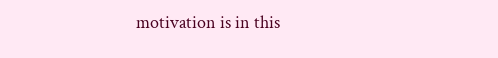motivation is in this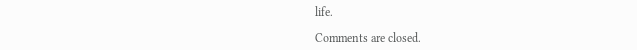life.

Comments are closed.